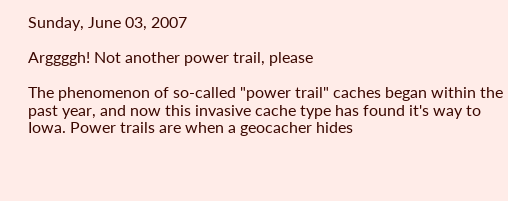Sunday, June 03, 2007

Arggggh! Not another power trail, please

The phenomenon of so-called "power trail" caches began within the past year, and now this invasive cache type has found it's way to Iowa. Power trails are when a geocacher hides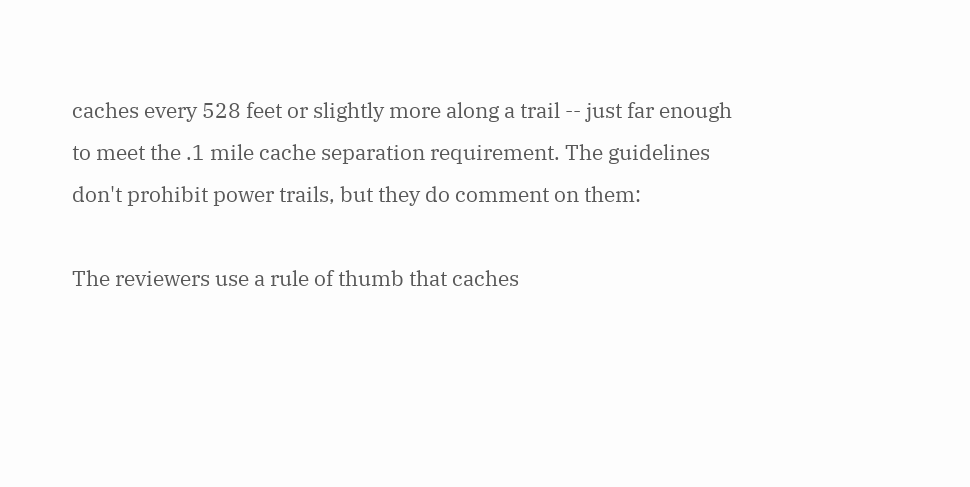caches every 528 feet or slightly more along a trail -- just far enough to meet the .1 mile cache separation requirement. The guidelines don't prohibit power trails, but they do comment on them:

The reviewers use a rule of thumb that caches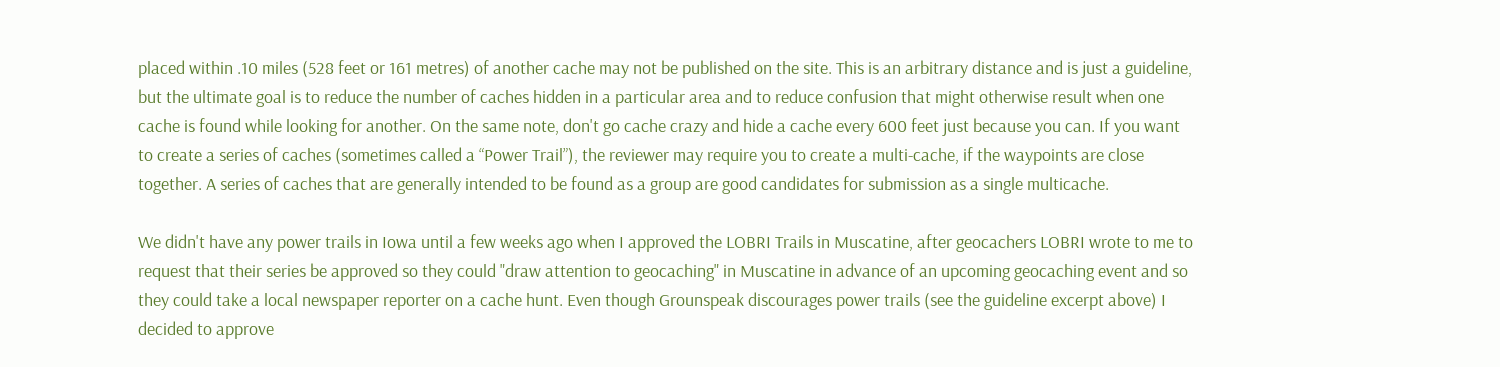placed within .10 miles (528 feet or 161 metres) of another cache may not be published on the site. This is an arbitrary distance and is just a guideline, but the ultimate goal is to reduce the number of caches hidden in a particular area and to reduce confusion that might otherwise result when one cache is found while looking for another. On the same note, don't go cache crazy and hide a cache every 600 feet just because you can. If you want to create a series of caches (sometimes called a “Power Trail”), the reviewer may require you to create a multi-cache, if the waypoints are close together. A series of caches that are generally intended to be found as a group are good candidates for submission as a single multicache.

We didn't have any power trails in Iowa until a few weeks ago when I approved the LOBRI Trails in Muscatine, after geocachers LOBRI wrote to me to request that their series be approved so they could "draw attention to geocaching" in Muscatine in advance of an upcoming geocaching event and so they could take a local newspaper reporter on a cache hunt. Even though Grounspeak discourages power trails (see the guideline excerpt above) I decided to approve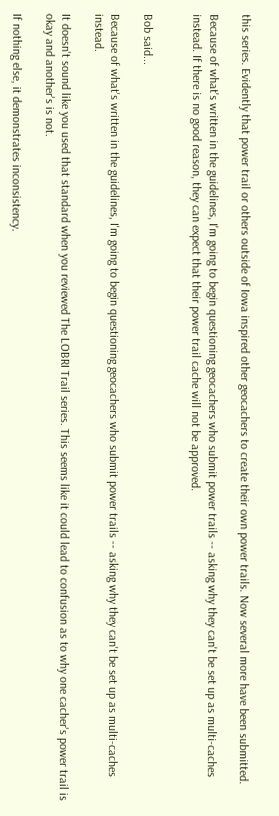this series. Evidently that power trail or others outside of Iowa inspired other geocachers to create their own power trails. Now several more have been submitted.

Because of what's written in the guidelines, I'm going to begin questioning geocachers who submit power trails -- asking why they can't be set up as multi-caches instead. If there is no good reason, they can expect that their power trail cache will not be approved.


Bob said...

Because of what's written in the guidelines, I'm going to begin questioning geocachers who submit power trails -- asking why they can't be set up as multi-caches instead.

It doesn't sound like you used that standard when you reviewed The LOBRI Trail series. This seems like it could lead to confusion as to why one cacher's power trail is okay and another's is not.

If nothing else, it demonstrates inconsistency.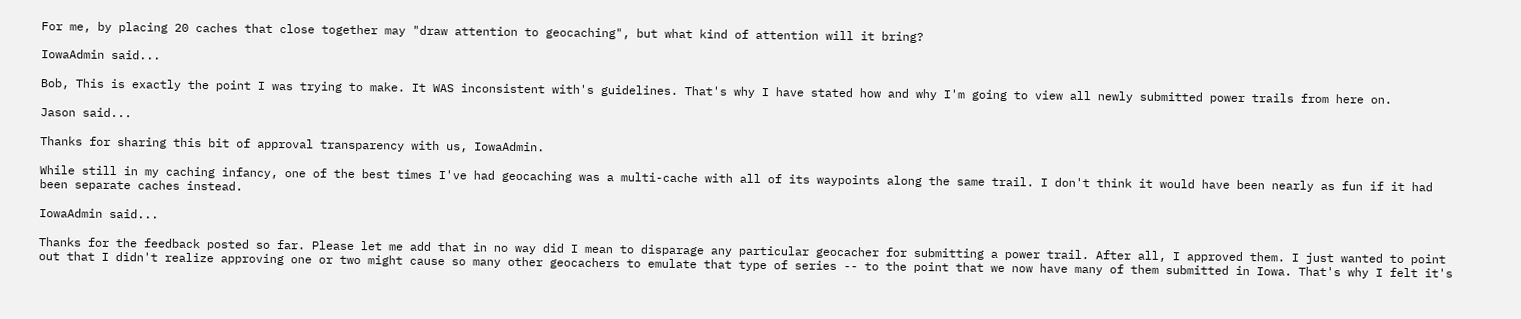For me, by placing 20 caches that close together may "draw attention to geocaching", but what kind of attention will it bring?

IowaAdmin said...

Bob, This is exactly the point I was trying to make. It WAS inconsistent with's guidelines. That's why I have stated how and why I'm going to view all newly submitted power trails from here on.

Jason said...

Thanks for sharing this bit of approval transparency with us, IowaAdmin.

While still in my caching infancy, one of the best times I've had geocaching was a multi-cache with all of its waypoints along the same trail. I don't think it would have been nearly as fun if it had been separate caches instead.

IowaAdmin said...

Thanks for the feedback posted so far. Please let me add that in no way did I mean to disparage any particular geocacher for submitting a power trail. After all, I approved them. I just wanted to point out that I didn't realize approving one or two might cause so many other geocachers to emulate that type of series -- to the point that we now have many of them submitted in Iowa. That's why I felt it's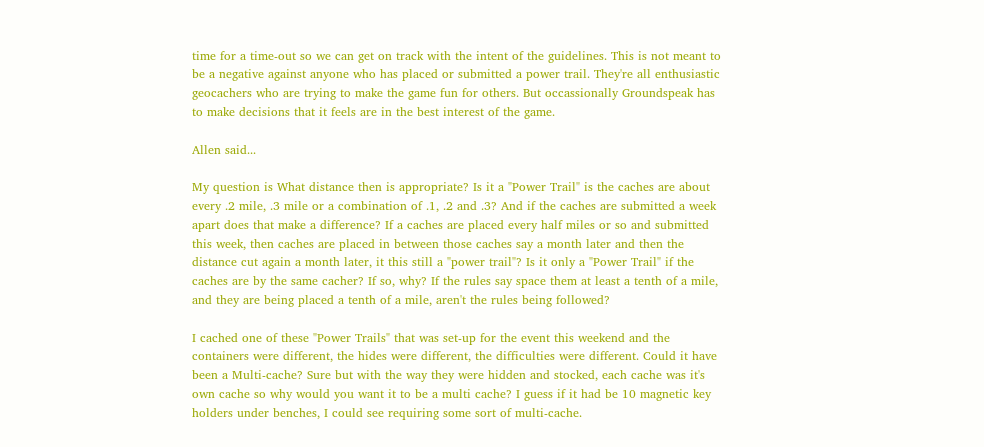time for a time-out so we can get on track with the intent of the guidelines. This is not meant to be a negative against anyone who has placed or submitted a power trail. They're all enthusiastic geocachers who are trying to make the game fun for others. But occassionally Groundspeak has to make decisions that it feels are in the best interest of the game.

Allen said...

My question is What distance then is appropriate? Is it a "Power Trail" is the caches are about every .2 mile, .3 mile or a combination of .1, .2 and .3? And if the caches are submitted a week apart does that make a difference? If a caches are placed every half miles or so and submitted this week, then caches are placed in between those caches say a month later and then the distance cut again a month later, it this still a "power trail"? Is it only a "Power Trail" if the caches are by the same cacher? If so, why? If the rules say space them at least a tenth of a mile, and they are being placed a tenth of a mile, aren't the rules being followed?

I cached one of these "Power Trails" that was set-up for the event this weekend and the containers were different, the hides were different, the difficulties were different. Could it have been a Multi-cache? Sure but with the way they were hidden and stocked, each cache was it's own cache so why would you want it to be a multi cache? I guess if it had be 10 magnetic key holders under benches, I could see requiring some sort of multi-cache.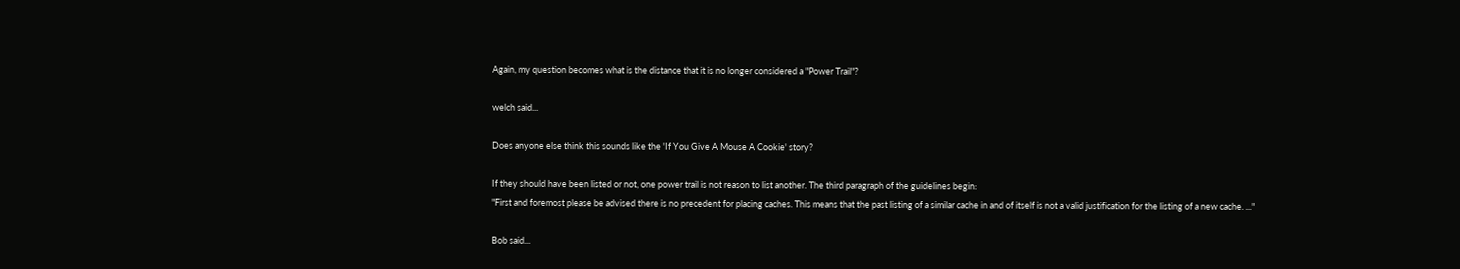Again, my question becomes what is the distance that it is no longer considered a "Power Trail"?

welch said...

Does anyone else think this sounds like the 'If You Give A Mouse A Cookie' story?

If they should have been listed or not, one power trail is not reason to list another. The third paragraph of the guidelines begin:
"First and foremost please be advised there is no precedent for placing caches. This means that the past listing of a similar cache in and of itself is not a valid justification for the listing of a new cache. ..."

Bob said...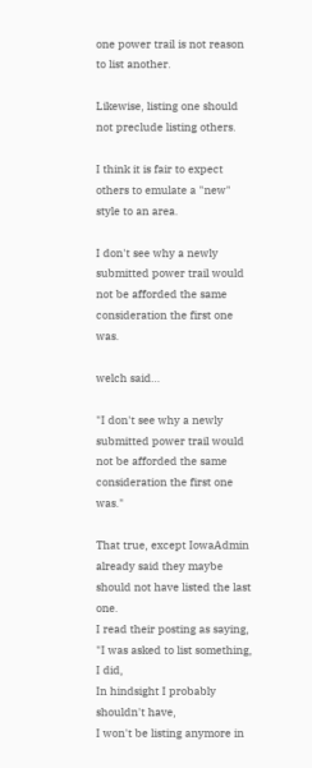one power trail is not reason to list another.

Likewise, listing one should not preclude listing others.

I think it is fair to expect others to emulate a "new" style to an area.

I don't see why a newly submitted power trail would not be afforded the same consideration the first one was.

welch said...

"I don't see why a newly submitted power trail would not be afforded the same consideration the first one was."

That true, except IowaAdmin already said they maybe should not have listed the last one.
I read their posting as saying,
"I was asked to list something,
I did,
In hindsight I probably shouldn't have,
I won't be listing anymore in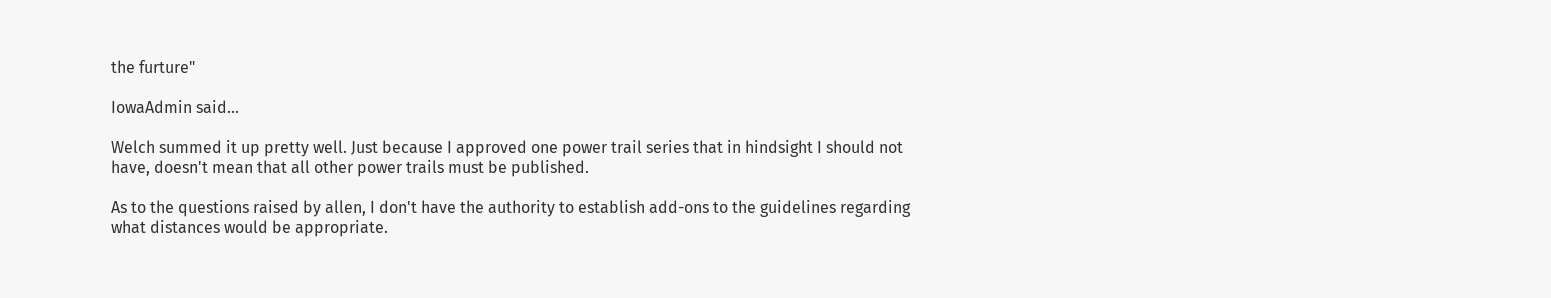the furture"

IowaAdmin said...

Welch summed it up pretty well. Just because I approved one power trail series that in hindsight I should not have, doesn't mean that all other power trails must be published.

As to the questions raised by allen, I don't have the authority to establish add-ons to the guidelines regarding what distances would be appropriate.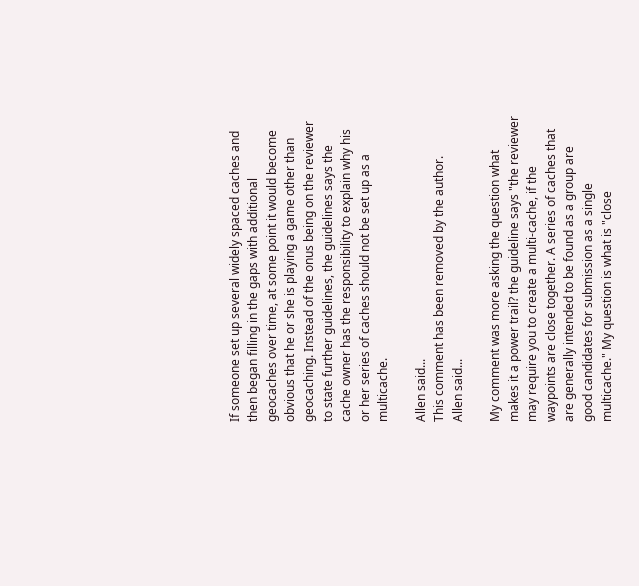If someone set up several widely spaced caches and then began filling in the gaps with additional geocaches over time, at some point it would become obvious that he or she is playing a game other than geocaching. Instead of the onus being on the reviewer to state further guidelines, the guidelines says the cache owner has the responsibility to explain why his or her series of caches should not be set up as a multicache.

Allen said...
This comment has been removed by the author.
Allen said...

My comment was more asking the question what makes it a power trail? the guideline says "the reviewer may require you to create a multi-cache, if the waypoints are close together. A series of caches that are generally intended to be found as a group are good candidates for submission as a single multicache." My question is what is "close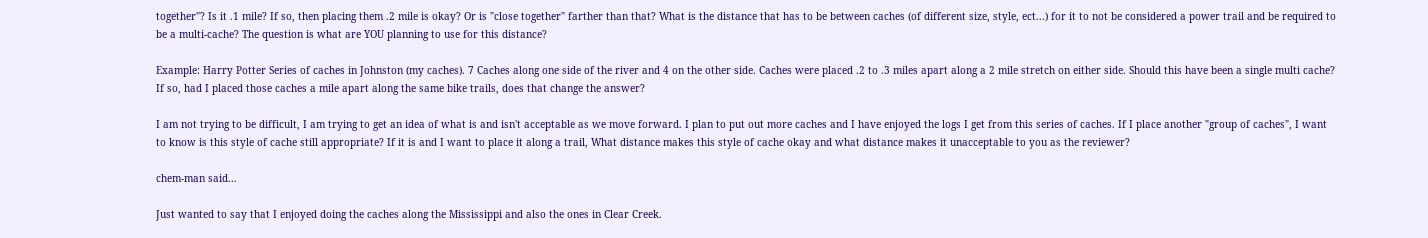together"? Is it .1 mile? If so, then placing them .2 mile is okay? Or is "close together" farther than that? What is the distance that has to be between caches (of different size, style, ect...) for it to not be considered a power trail and be required to be a multi-cache? The question is what are YOU planning to use for this distance?

Example: Harry Potter Series of caches in Johnston (my caches). 7 Caches along one side of the river and 4 on the other side. Caches were placed .2 to .3 miles apart along a 2 mile stretch on either side. Should this have been a single multi cache? If so, had I placed those caches a mile apart along the same bike trails, does that change the answer?

I am not trying to be difficult, I am trying to get an idea of what is and isn't acceptable as we move forward. I plan to put out more caches and I have enjoyed the logs I get from this series of caches. If I place another "group of caches", I want to know is this style of cache still appropriate? If it is and I want to place it along a trail, What distance makes this style of cache okay and what distance makes it unacceptable to you as the reviewer?

chem-man said...

Just wanted to say that I enjoyed doing the caches along the Mississippi and also the ones in Clear Creek.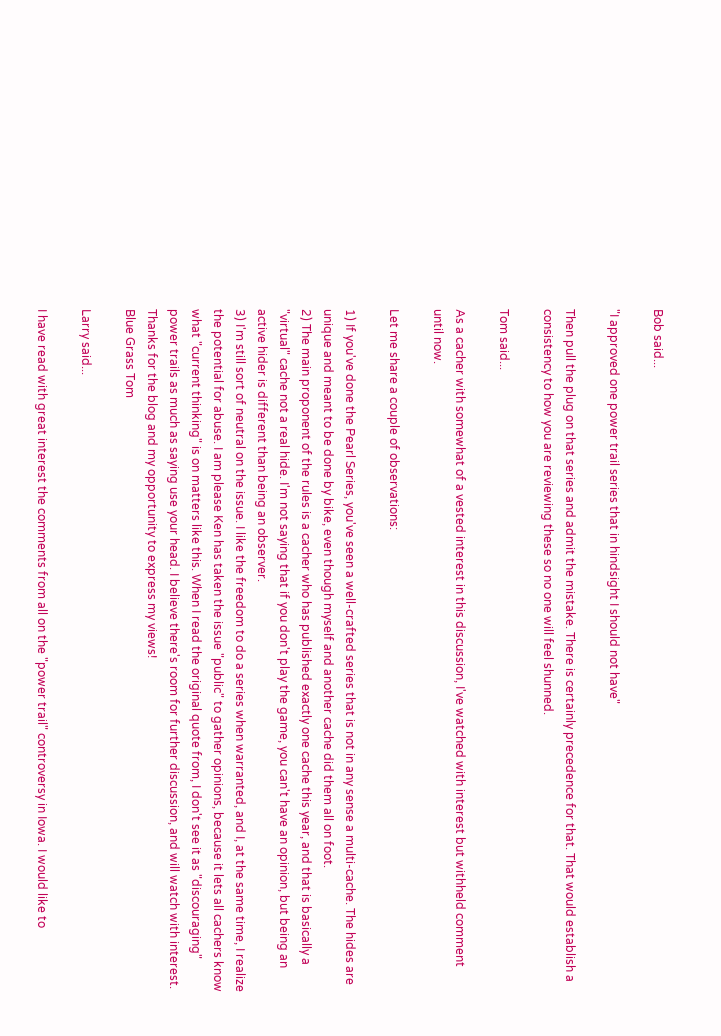Bob said...

"I approved one power trail series that in hindsight I should not have"

Then pull the plug on that series and admit the mistake. There is certainly precedence for that. That would establish a consistency to how you are reviewing these so no one will feel shunned.

Tom said...

As a cacher with somewhat of a vested interest in this discussion, I've watched with interest but withheld comment until now.

Let me share a couple of observations:

1) If you've done the Pearl Series, you've seen a well-crafted series that is not in any sense a multi-cache. The hides are unique and meant to be done by bike, even though myself and another cache did them all on foot.
2) The main proponent of the rules is a cacher who has published exactly one cache this year, and that is basically a "virtual" cache not a real hide. I'm not saying that if you don't play the game, you can't have an opinion, but being an active hider is different than being an observer.
3) I'm still sort of neutral on the issue. I like the freedom to do a series when warranted, and I, at the same time, I realize the potential for abuse. I am please Ken has taken the issue "public" to gather opinions, because it lets all cachers know what "current thinking" is on matters like this. When I read the original quote from, I don't see it as "discouraging" power trails as much as saying use your head. I believe there's room for further discussion, and will watch with interest. Thanks for the blog and my opportunity to express my views!
Blue Grass Tom

Larry said...

I have read with great interest the comments from all on the "power trail" controversy in Iowa. I would like to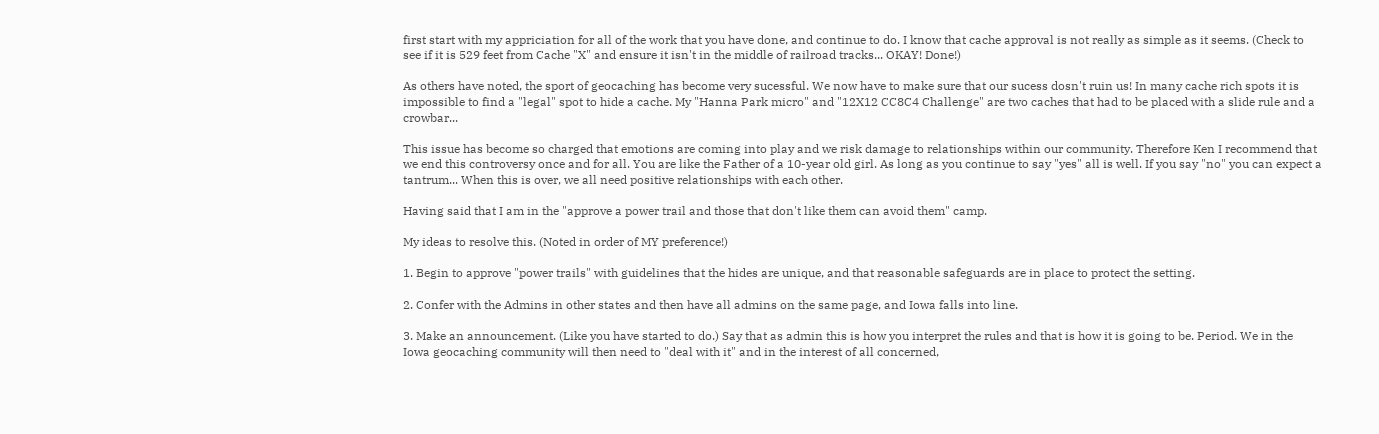first start with my appriciation for all of the work that you have done, and continue to do. I know that cache approval is not really as simple as it seems. (Check to see if it is 529 feet from Cache "X" and ensure it isn't in the middle of railroad tracks... OKAY! Done!)

As others have noted, the sport of geocaching has become very sucessful. We now have to make sure that our sucess dosn't ruin us! In many cache rich spots it is impossible to find a "legal" spot to hide a cache. My "Hanna Park micro" and "12X12 CC8C4 Challenge" are two caches that had to be placed with a slide rule and a crowbar...

This issue has become so charged that emotions are coming into play and we risk damage to relationships within our community. Therefore Ken I recommend that we end this controversy once and for all. You are like the Father of a 10-year old girl. As long as you continue to say "yes" all is well. If you say "no" you can expect a tantrum... When this is over, we all need positive relationships with each other.

Having said that I am in the "approve a power trail and those that don't like them can avoid them" camp.

My ideas to resolve this. (Noted in order of MY preference!)

1. Begin to approve "power trails" with guidelines that the hides are unique, and that reasonable safeguards are in place to protect the setting.

2. Confer with the Admins in other states and then have all admins on the same page, and Iowa falls into line.

3. Make an announcement. (Like you have started to do.) Say that as admin this is how you interpret the rules and that is how it is going to be. Period. We in the Iowa geocaching community will then need to "deal with it" and in the interest of all concerned,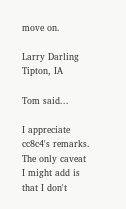move on.

Larry Darling
Tipton, IA

Tom said...

I appreciate cc8c4's remarks. The only caveat I might add is that I don't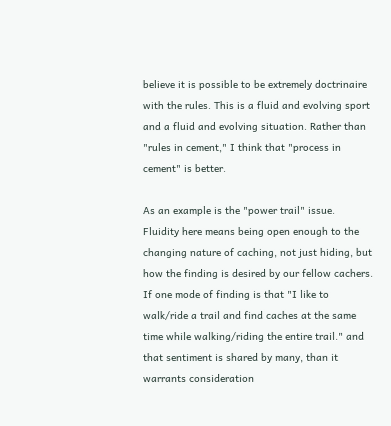believe it is possible to be extremely doctrinaire with the rules. This is a fluid and evolving sport and a fluid and evolving situation. Rather than "rules in cement," I think that "process in cement" is better.

As an example is the "power trail" issue. Fluidity here means being open enough to the changing nature of caching, not just hiding, but how the finding is desired by our fellow cachers. If one mode of finding is that "I like to walk/ride a trail and find caches at the same time while walking/riding the entire trail." and that sentiment is shared by many, than it warrants consideration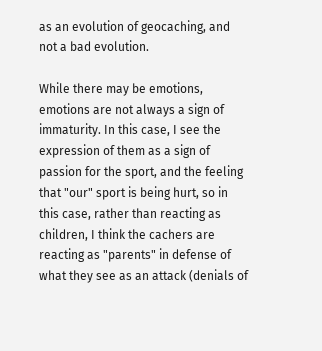as an evolution of geocaching, and not a bad evolution.

While there may be emotions, emotions are not always a sign of immaturity. In this case, I see the expression of them as a sign of passion for the sport, and the feeling that "our" sport is being hurt, so in this case, rather than reacting as children, I think the cachers are reacting as "parents" in defense of what they see as an attack (denials of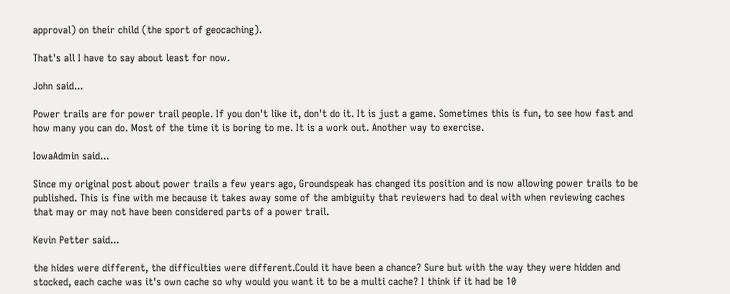approval) on their child (the sport of geocaching).

That's all I have to say about least for now.

John said...

Power trails are for power trail people. If you don't like it, don't do it. It is just a game. Sometimes this is fun, to see how fast and how many you can do. Most of the time it is boring to me. It is a work out. Another way to exercise.

IowaAdmin said...

Since my original post about power trails a few years ago, Groundspeak has changed its position and is now allowing power trails to be published. This is fine with me because it takes away some of the ambiguity that reviewers had to deal with when reviewing caches that may or may not have been considered parts of a power trail.

Kevin Petter said...

the hides were different, the difficulties were different.Could it have been a chance? Sure but with the way they were hidden and stocked, each cache was it's own cache so why would you want it to be a multi cache? I think if it had be 10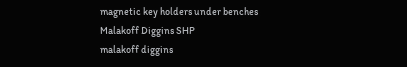magnetic key holders under benches
Malakoff Diggins SHP
malakoff diggins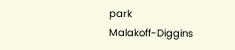park
Malakoff-Diggins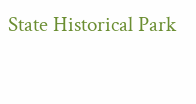State Historical Park